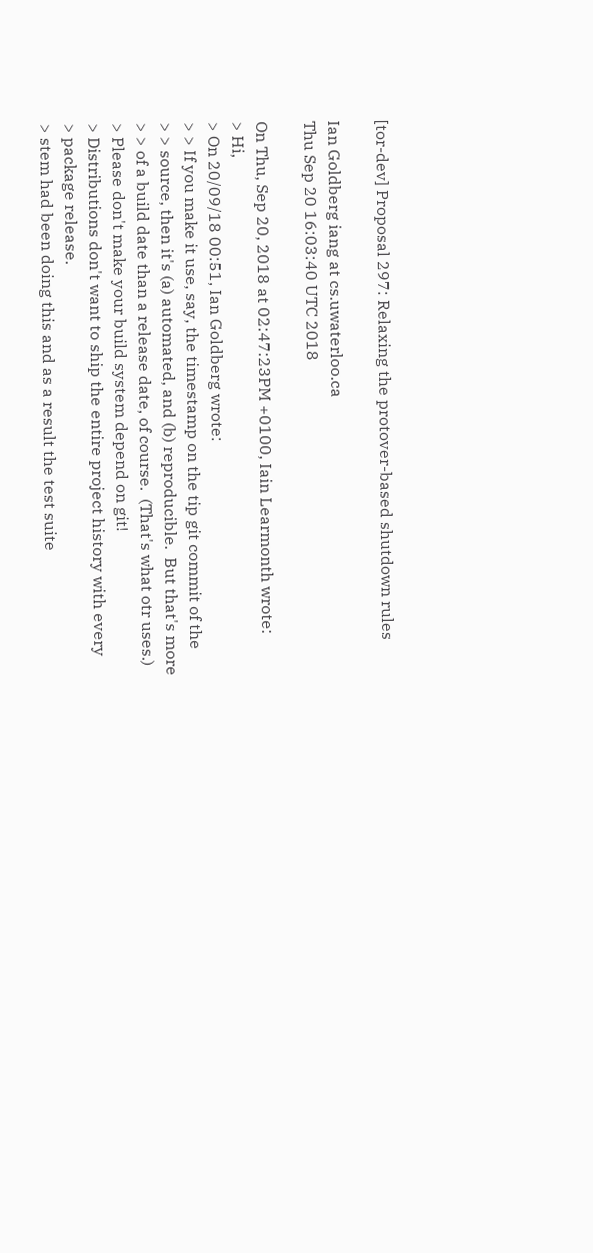[tor-dev] Proposal 297: Relaxing the protover-based shutdown rules

Ian Goldberg iang at cs.uwaterloo.ca
Thu Sep 20 16:03:40 UTC 2018

On Thu, Sep 20, 2018 at 02:47:23PM +0100, Iain Learmonth wrote:
> Hi,
> On 20/09/18 00:51, Ian Goldberg wrote:
> > If you make it use, say, the timestamp on the tip git commit of the
> > source, then it's (a) automated, and (b) reproducible.  But that's more
> > of a build date than a release date, of course.  (That's what otr uses.)
> Please don't make your build system depend on git!
> Distributions don't want to ship the entire project history with every
> package release.
> stem had been doing this and as a result the test suite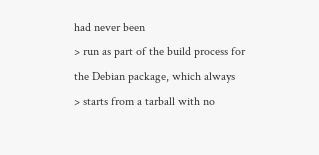had never been
> run as part of the build process for the Debian package, which always
> starts from a tarball with no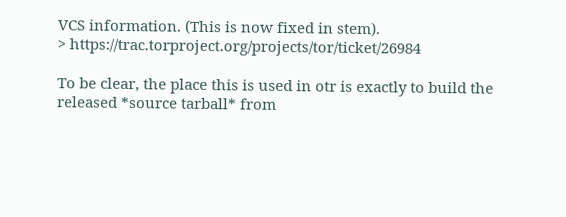VCS information. (This is now fixed in stem).
> https://trac.torproject.org/projects/tor/ticket/26984

To be clear, the place this is used in otr is exactly to build the
released *source tarball* from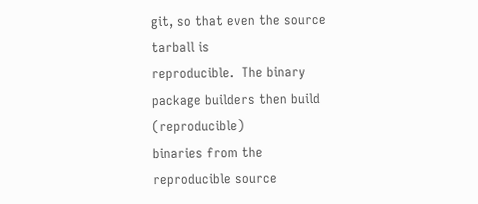git, so that even the source tarball is
reproducible.  The binary package builders then build (reproducible)
binaries from the reproducible source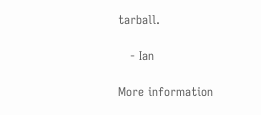tarball.

   - Ian

More information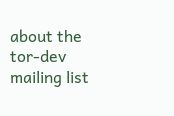about the tor-dev mailing list